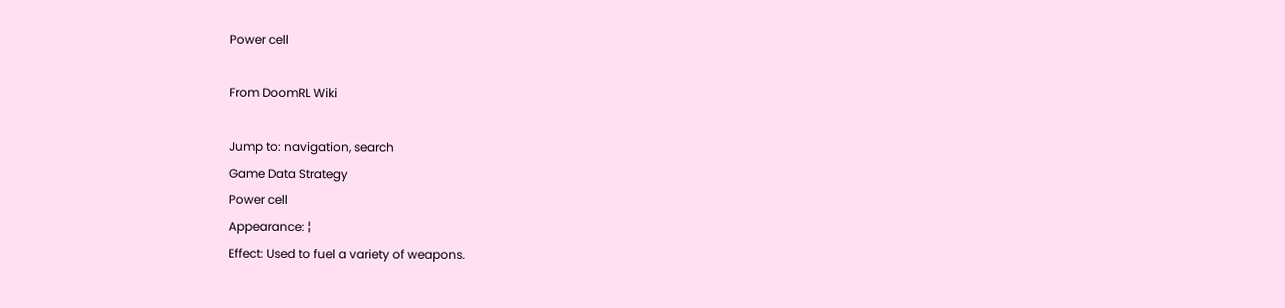Power cell

From DoomRL Wiki

Jump to: navigation, search
Game Data Strategy
Power cell
Appearance: ¦
Effect: Used to fuel a variety of weapons.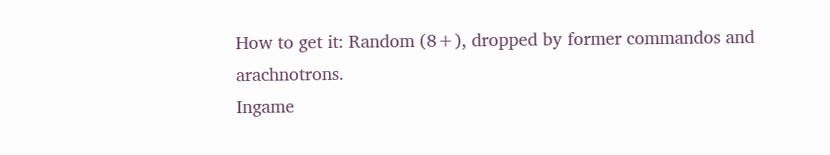How to get it: Random (8+), dropped by former commandos and arachnotrons.
Ingame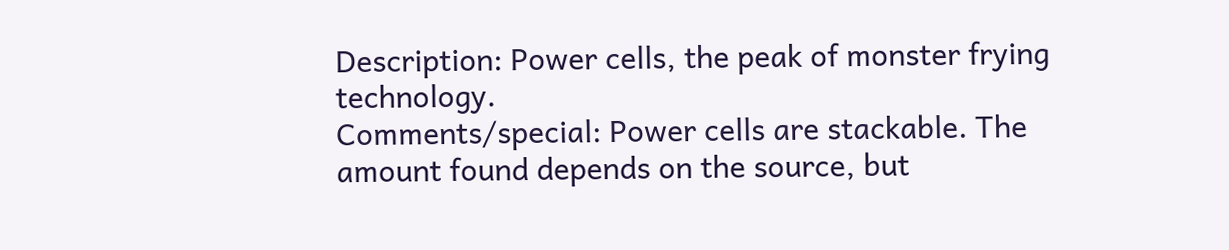Description: Power cells, the peak of monster frying technology.
Comments/special: Power cells are stackable. The amount found depends on the source, but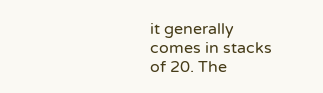it generally comes in stacks of 20. The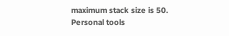maximum stack size is 50.
Personal tools